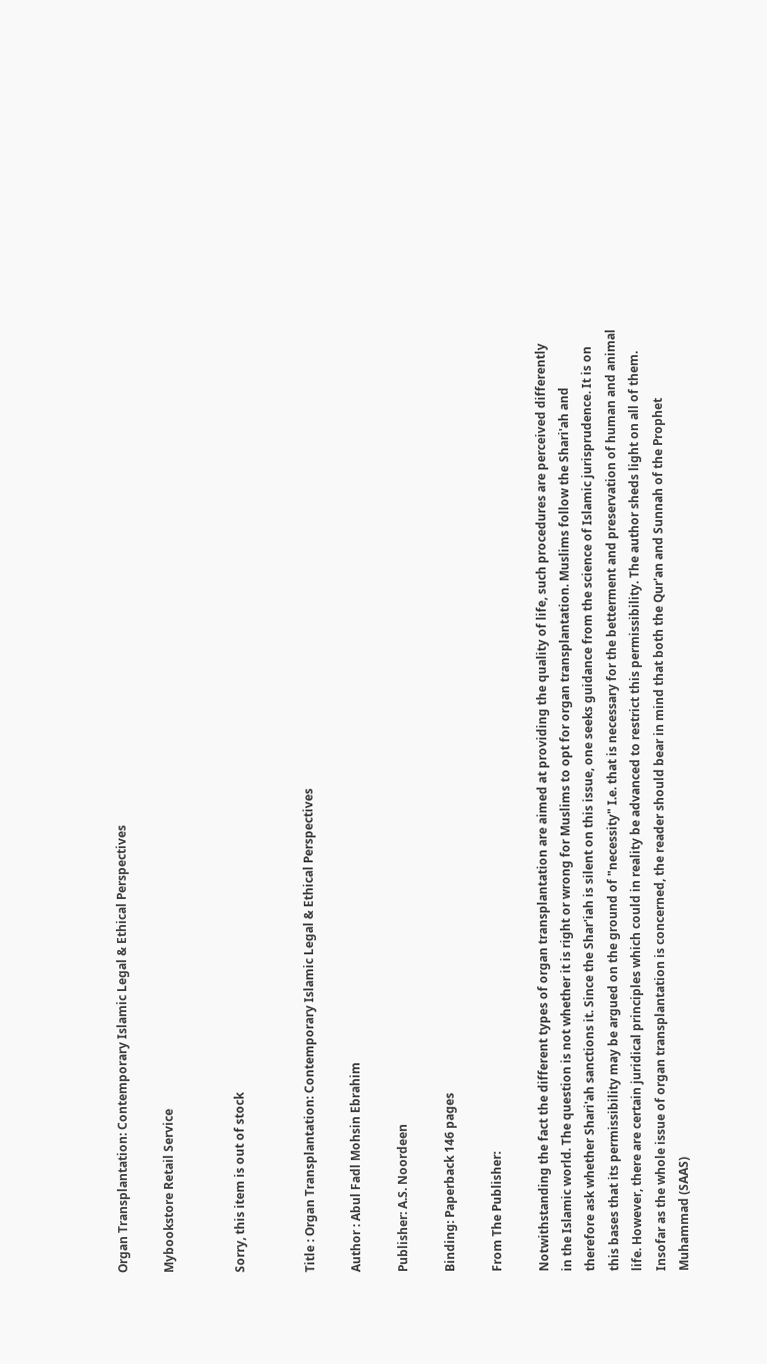Organ Transplantation: Contemporary Islamic Legal & Ethical Perspectives

Mybookstore Retail Service


Sorry, this item is out of stock


Title : Organ Transplantation: Contemporary Islamic Legal & Ethical Perspectives

Author : Abul Fadl Mohsin Ebrahim

Publisher: A.S. Noordeen

Binding: Paperback 146 pages

From The Publisher:

Notwithstanding the fact the different types of organ transplantation are aimed at providing the quality of life, such procedures are perceived differently in the Islamic world. The question is not whether it is right or wrong for Muslims to opt for organ transplantation. Muslims follow the Shari'ah and therefore ask whether Shari'ah sanctions it. Since the Shar'iah is silent on this issue, one seeks guidance from the science of Islamic jurisprudence. It is on this bases that its permissibility may be argued on the ground of "necessity" I.e. that is necessary for the betterment and preservation of human and animal life. However, there are certain juridical principles which could in reality be advanced to restrict this permissibility. The author sheds light on all of them. Insofar as the whole issue of organ transplantation is concerned, the reader should bear in mind that both the Qur'an and Sunnah of the Prophet Muhammad (SAAS)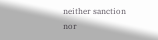neither sanction nor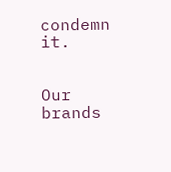condemn it.


Our brands